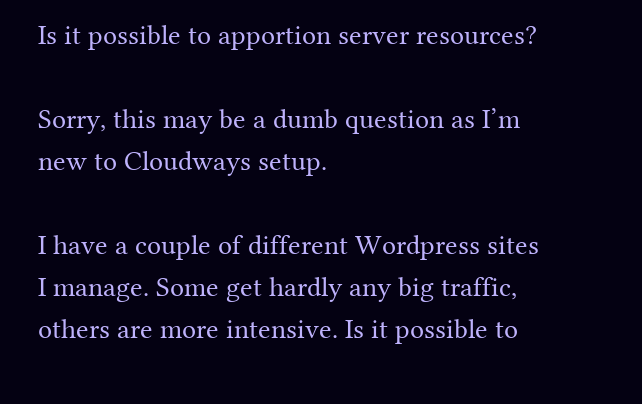Is it possible to apportion server resources?

Sorry, this may be a dumb question as I’m new to Cloudways setup.

I have a couple of different Wordpress sites I manage. Some get hardly any big traffic, others are more intensive. Is it possible to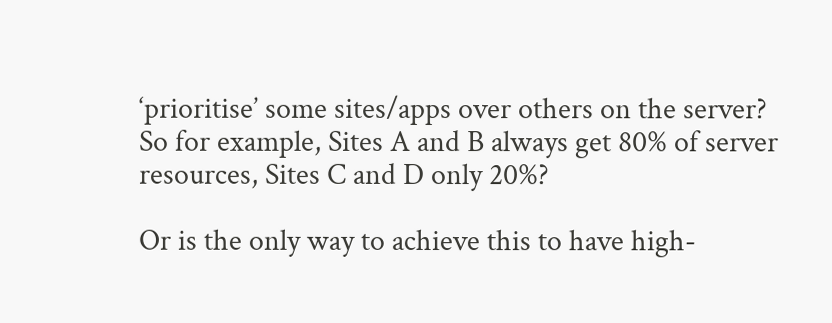‘prioritise’ some sites/apps over others on the server? So for example, Sites A and B always get 80% of server resources, Sites C and D only 20%?

Or is the only way to achieve this to have high-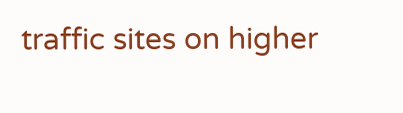traffic sites on higher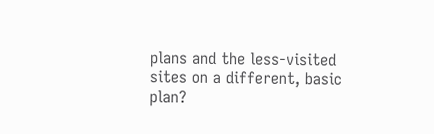plans and the less-visited sites on a different, basic plan?